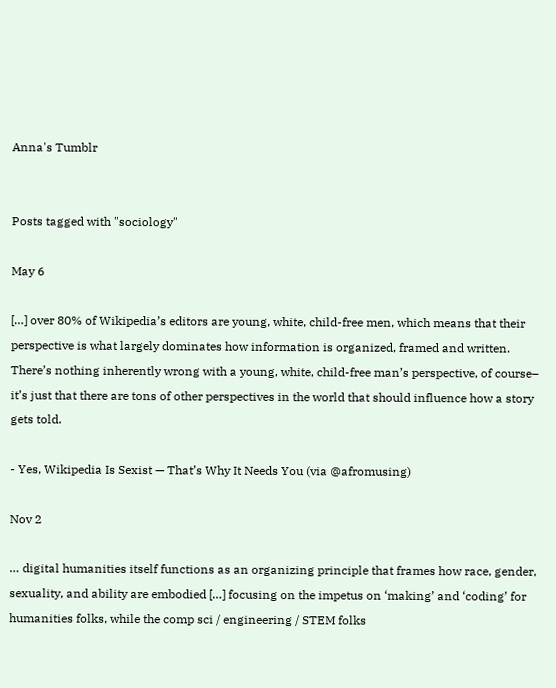Anna's Tumblr


Posts tagged with "sociology"

May 6

[…] over 80% of Wikipedia’s editors are young, white, child-free men, which means that their perspective is what largely dominates how information is organized, framed and written. There’s nothing inherently wrong with a young, white, child-free man’s perspective, of course– it’s just that there are tons of other perspectives in the world that should influence how a story gets told.

- Yes, Wikipedia Is Sexist — That’s Why It Needs You (via @afromusing)

Nov 2

… digital humanities itself functions as an organizing principle that frames how race, gender, sexuality, and ability are embodied […] focusing on the impetus on ‘making’ and ‘coding’ for humanities folks, while the comp sci / engineering / STEM folks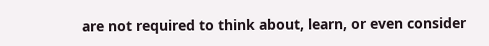are not required to think about, learn, or even consider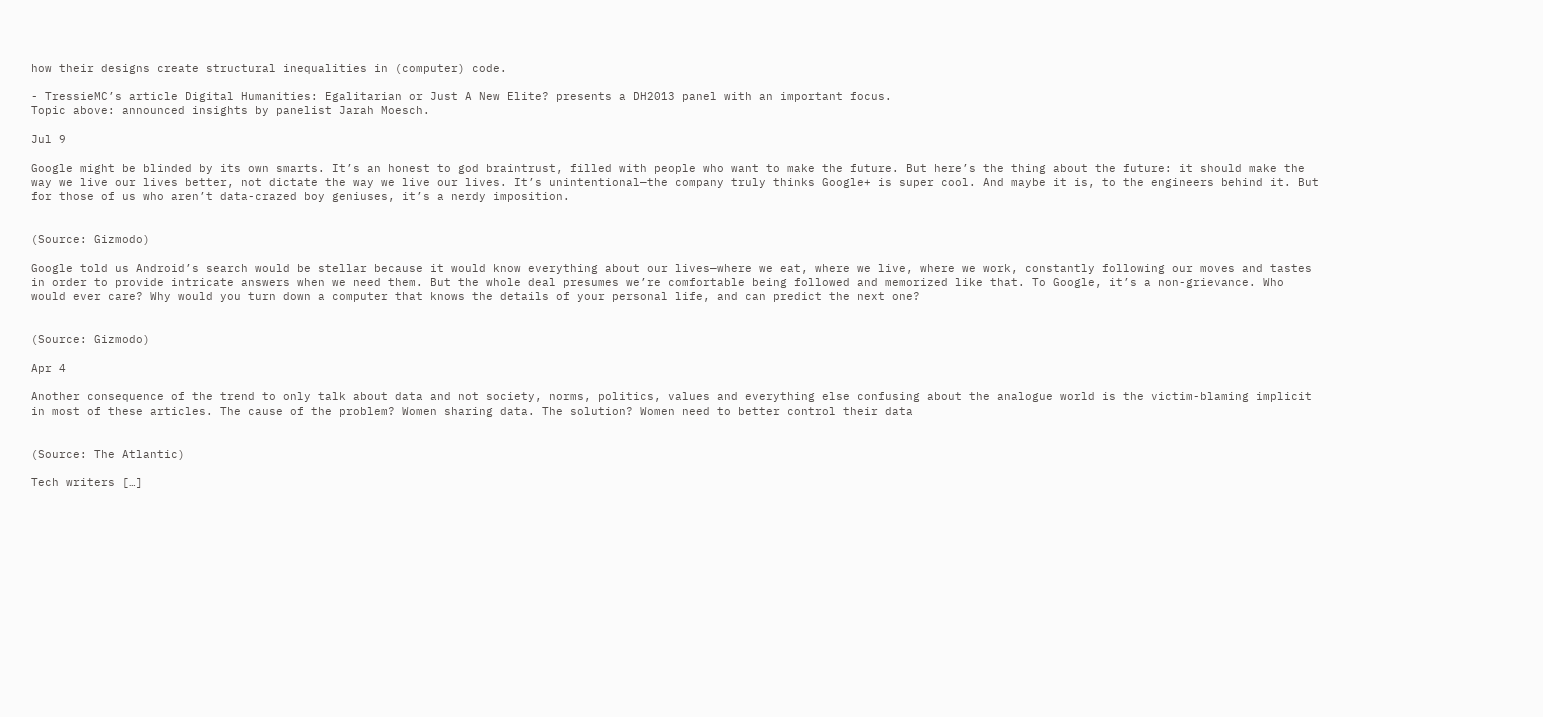how their designs create structural inequalities in (computer) code.

- TressieMC’s article Digital Humanities: Egalitarian or Just A New Elite? presents a DH2013 panel with an important focus.
Topic above: announced insights by panelist Jarah Moesch.

Jul 9

Google might be blinded by its own smarts. It’s an honest to god braintrust, filled with people who want to make the future. But here’s the thing about the future: it should make the way we live our lives better, not dictate the way we live our lives. It’s unintentional—the company truly thinks Google+ is super cool. And maybe it is, to the engineers behind it. But for those of us who aren’t data-crazed boy geniuses, it’s a nerdy imposition.


(Source: Gizmodo)

Google told us Android’s search would be stellar because it would know everything about our lives—where we eat, where we live, where we work, constantly following our moves and tastes in order to provide intricate answers when we need them. But the whole deal presumes we’re comfortable being followed and memorized like that. To Google, it’s a non-grievance. Who would ever care? Why would you turn down a computer that knows the details of your personal life, and can predict the next one?


(Source: Gizmodo)

Apr 4

Another consequence of the trend to only talk about data and not society, norms, politics, values and everything else confusing about the analogue world is the victim-blaming implicit in most of these articles. The cause of the problem? Women sharing data. The solution? Women need to better control their data


(Source: The Atlantic)

Tech writers […]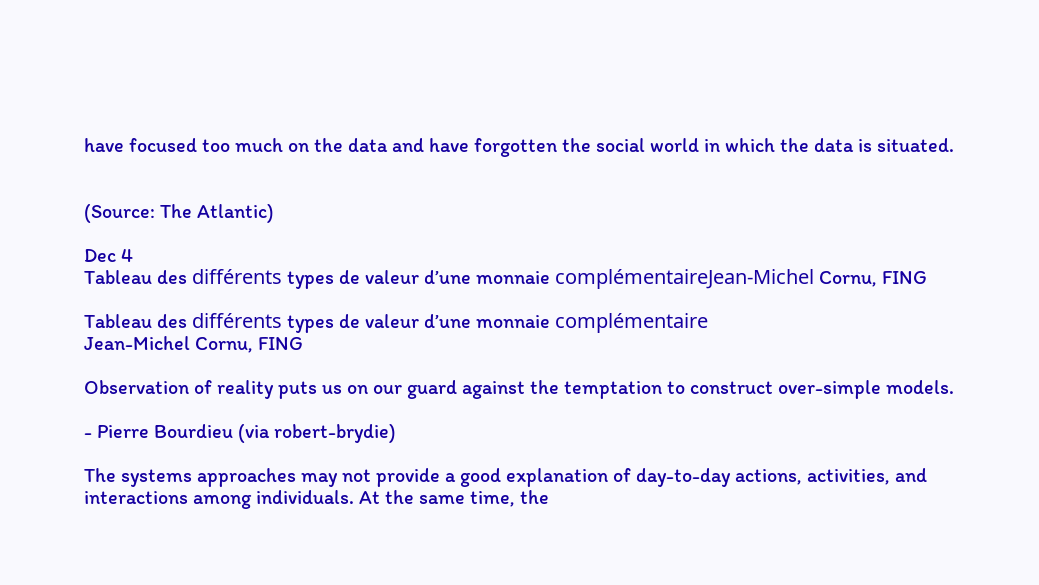have focused too much on the data and have forgotten the social world in which the data is situated.


(Source: The Atlantic)

Dec 4
Tableau des différents types de valeur d’une monnaie complémentaireJean-Michel Cornu, FING

Tableau des différents types de valeur d’une monnaie complémentaire
Jean-Michel Cornu, FING

Observation of reality puts us on our guard against the temptation to construct over-simple models.

- Pierre Bourdieu (via robert-brydie)

The systems approaches may not provide a good explanation of day-to-day actions, activities, and interactions among individuals. At the same time, the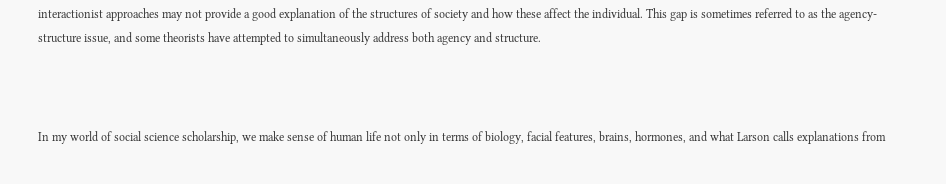interactionist approaches may not provide a good explanation of the structures of society and how these affect the individual. This gap is sometimes referred to as the agency-structure issue, and some theorists have attempted to simultaneously address both agency and structure.



In my world of social science scholarship, we make sense of human life not only in terms of biology, facial features, brains, hormones, and what Larson calls explanations from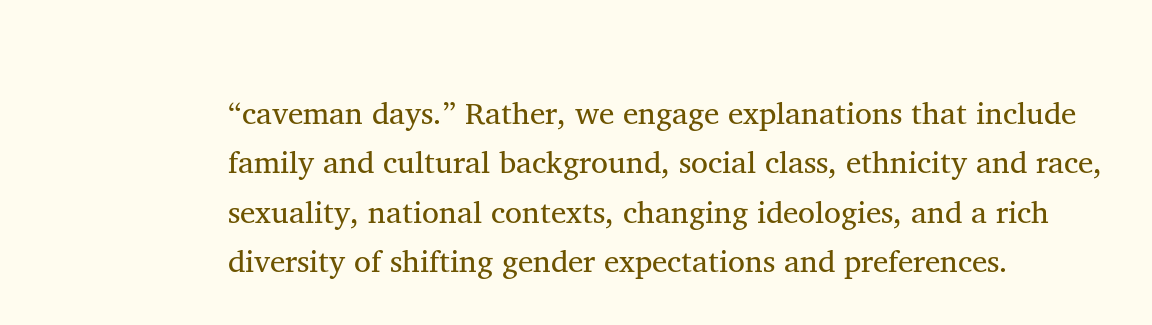“caveman days.” Rather, we engage explanations that include family and cultural background, social class, ethnicity and race, sexuality, national contexts, changing ideologies, and a rich diversity of shifting gender expectations and preferences.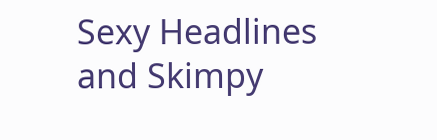Sexy Headlines and Skimpy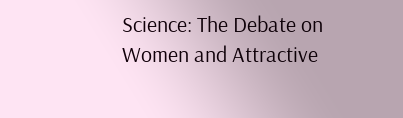Science: The Debate on Women and Attractive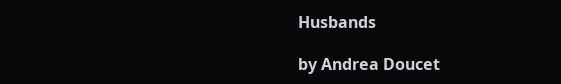Husbands

by Andrea Doucet